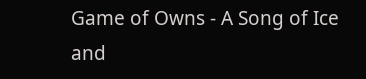Game of Owns - A Song of Ice and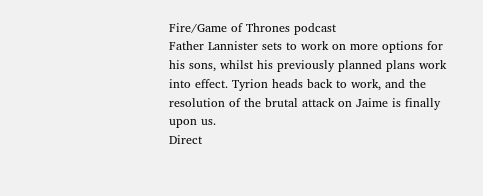Fire/Game of Thrones podcast
Father Lannister sets to work on more options for his sons, whilst his previously planned plans work into effect. Tyrion heads back to work, and the resolution of the brutal attack on Jaime is finally upon us.
Direct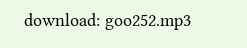download: goo252.mp3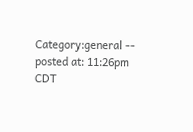Category:general -- posted at: 11:26pm CDT